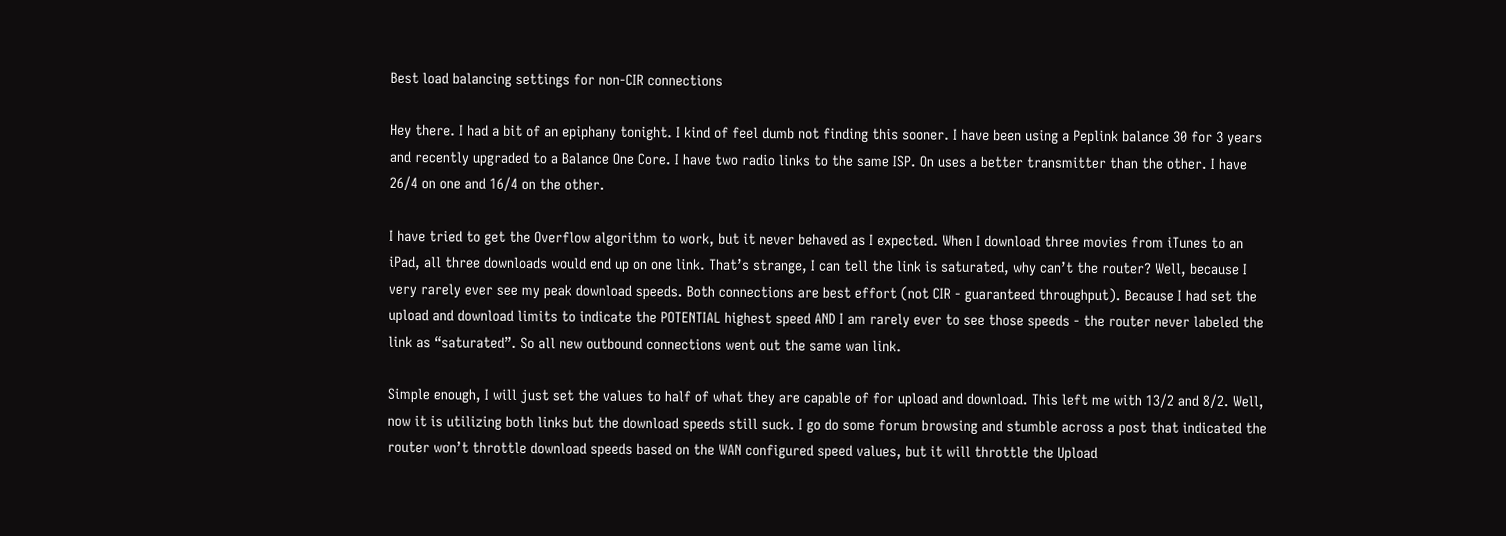Best load balancing settings for non-CIR connections

Hey there. I had a bit of an epiphany tonight. I kind of feel dumb not finding this sooner. I have been using a Peplink balance 30 for 3 years and recently upgraded to a Balance One Core. I have two radio links to the same ISP. On uses a better transmitter than the other. I have 26/4 on one and 16/4 on the other.

I have tried to get the Overflow algorithm to work, but it never behaved as I expected. When I download three movies from iTunes to an iPad, all three downloads would end up on one link. That’s strange, I can tell the link is saturated, why can’t the router? Well, because I very rarely ever see my peak download speeds. Both connections are best effort (not CIR - guaranteed throughput). Because I had set the upload and download limits to indicate the POTENTIAL highest speed AND I am rarely ever to see those speeds - the router never labeled the link as “saturated”. So all new outbound connections went out the same wan link.

Simple enough, I will just set the values to half of what they are capable of for upload and download. This left me with 13/2 and 8/2. Well, now it is utilizing both links but the download speeds still suck. I go do some forum browsing and stumble across a post that indicated the router won’t throttle download speeds based on the WAN configured speed values, but it will throttle the Upload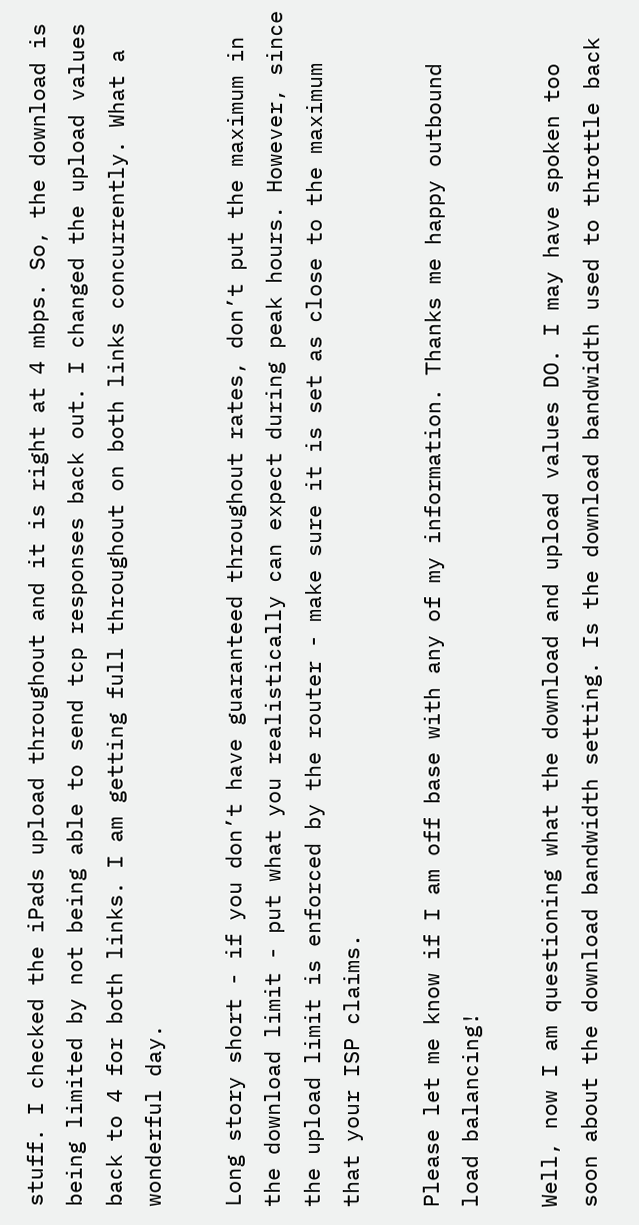stuff. I checked the iPads upload throughout and it is right at 4 mbps. So, the download is being limited by not being able to send tcp responses back out. I changed the upload values back to 4 for both links. I am getting full throughout on both links concurrently. What a wonderful day.

Long story short - if you don’t have guaranteed throughout rates, don’t put the maximum in the download limit - put what you realistically can expect during peak hours. However, since the upload limit is enforced by the router - make sure it is set as close to the maximum that your ISP claims.

Please let me know if I am off base with any of my information. Thanks me happy outbound load balancing!

Well, now I am questioning what the download and upload values DO. I may have spoken too soon about the download bandwidth setting. Is the download bandwidth used to throttle back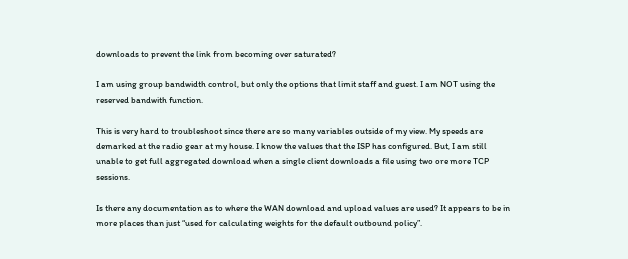downloads to prevent the link from becoming over saturated?

I am using group bandwidth control, but only the options that limit staff and guest. I am NOT using the reserved bandwith function.

This is very hard to troubleshoot since there are so many variables outside of my view. My speeds are demarked at the radio gear at my house. I know the values that the ISP has configured. But, I am still unable to get full aggregated download when a single client downloads a file using two ore more TCP sessions.

Is there any documentation as to where the WAN download and upload values are used? It appears to be in more places than just “used for calculating weights for the default outbound policy”.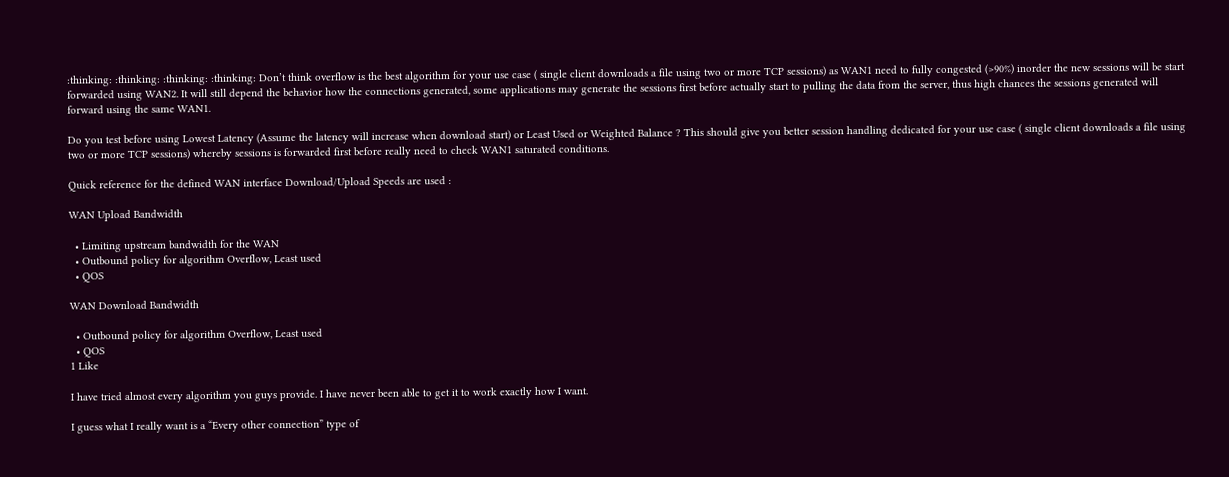:thinking: :thinking: :thinking: :thinking: Don’t think overflow is the best algorithm for your use case ( single client downloads a file using two or more TCP sessions) as WAN1 need to fully congested (>90%) inorder the new sessions will be start forwarded using WAN2. It will still depend the behavior how the connections generated, some applications may generate the sessions first before actually start to pulling the data from the server, thus high chances the sessions generated will forward using the same WAN1.

Do you test before using Lowest Latency (Assume the latency will increase when download start) or Least Used or Weighted Balance ? This should give you better session handling dedicated for your use case ( single client downloads a file using two or more TCP sessions) whereby sessions is forwarded first before really need to check WAN1 saturated conditions.

Quick reference for the defined WAN interface Download/Upload Speeds are used :

WAN Upload Bandwidth

  • Limiting upstream bandwidth for the WAN
  • Outbound policy for algorithm Overflow, Least used
  • QOS

WAN Download Bandwidth

  • Outbound policy for algorithm Overflow, Least used
  • QOS
1 Like

I have tried almost every algorithm you guys provide. I have never been able to get it to work exactly how I want.

I guess what I really want is a “Every other connection” type of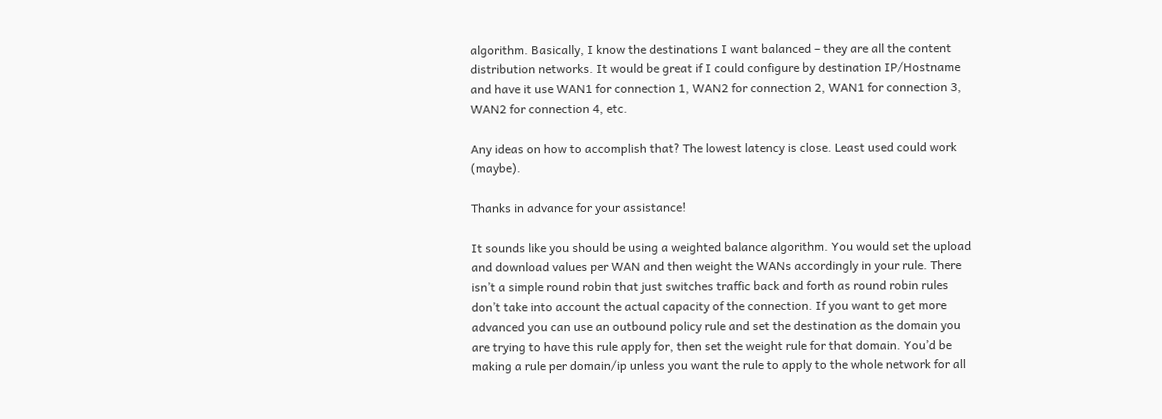algorithm. Basically, I know the destinations I want balanced – they are all the content distribution networks. It would be great if I could configure by destination IP/Hostname and have it use WAN1 for connection 1, WAN2 for connection 2, WAN1 for connection 3, WAN2 for connection 4, etc.

Any ideas on how to accomplish that? The lowest latency is close. Least used could work (maybe).

Thanks in advance for your assistance!

It sounds like you should be using a weighted balance algorithm. You would set the upload and download values per WAN and then weight the WANs accordingly in your rule. There isn’t a simple round robin that just switches traffic back and forth as round robin rules don’t take into account the actual capacity of the connection. If you want to get more advanced you can use an outbound policy rule and set the destination as the domain you are trying to have this rule apply for, then set the weight rule for that domain. You’d be making a rule per domain/ip unless you want the rule to apply to the whole network for all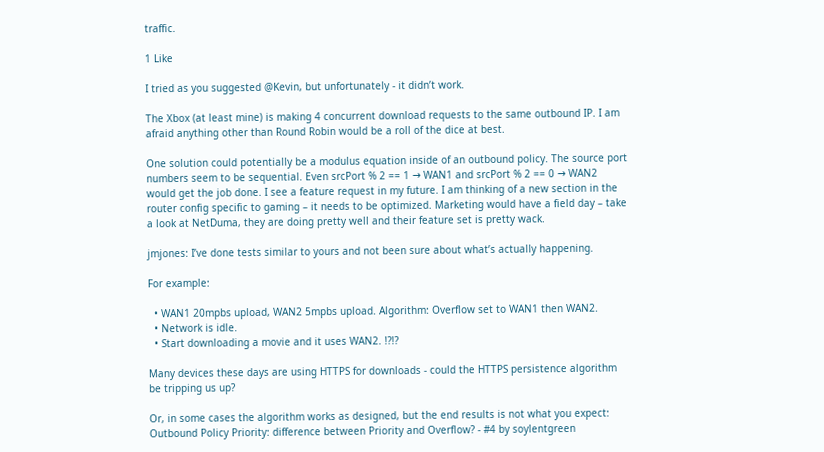traffic.

1 Like

I tried as you suggested @Kevin, but unfortunately - it didn’t work.

The Xbox (at least mine) is making 4 concurrent download requests to the same outbound IP. I am afraid anything other than Round Robin would be a roll of the dice at best.

One solution could potentially be a modulus equation inside of an outbound policy. The source port numbers seem to be sequential. Even srcPort % 2 == 1 → WAN1 and srcPort % 2 == 0 → WAN2 would get the job done. I see a feature request in my future. I am thinking of a new section in the router config specific to gaming – it needs to be optimized. Marketing would have a field day – take a look at NetDuma, they are doing pretty well and their feature set is pretty wack.

jmjones: I’ve done tests similar to yours and not been sure about what’s actually happening.

For example:

  • WAN1 20mpbs upload, WAN2 5mpbs upload. Algorithm: Overflow set to WAN1 then WAN2.
  • Network is idle.
  • Start downloading a movie and it uses WAN2. !?!?

Many devices these days are using HTTPS for downloads - could the HTTPS persistence algorithm be tripping us up?

Or, in some cases the algorithm works as designed, but the end results is not what you expect: Outbound Policy Priority: difference between Priority and Overflow? - #4 by soylentgreen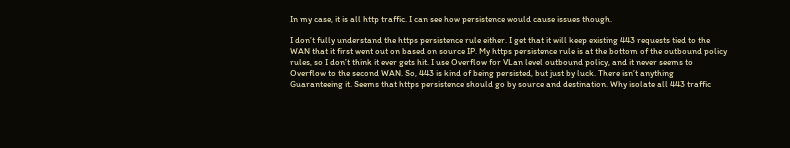In my case, it is all http traffic. I can see how persistence would cause issues though.

I don’t fully understand the https persistence rule either. I get that it will keep existing 443 requests tied to the WAN that it first went out on based on source IP. My https persistence rule is at the bottom of the outbound policy rules, so I don’t think it ever gets hit. I use Overflow for VLan level outbound policy, and it never seems to Overflow to the second WAN. So, 443 is kind of being persisted, but just by luck. There isn’t anything Guaranteeing it. Seems that https persistence should go by source and destination. Why isolate all 443 traffic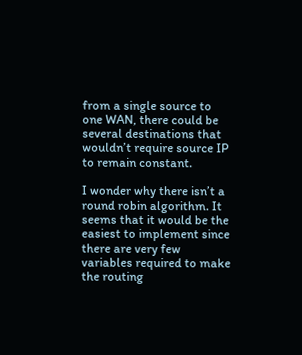from a single source to one WAN, there could be several destinations that wouldn’t require source IP to remain constant.

I wonder why there isn’t a round robin algorithm. It seems that it would be the easiest to implement since there are very few variables required to make the routing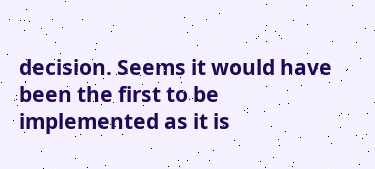decision. Seems it would have been the first to be implemented as it is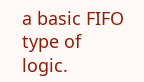a basic FIFO type of logic.